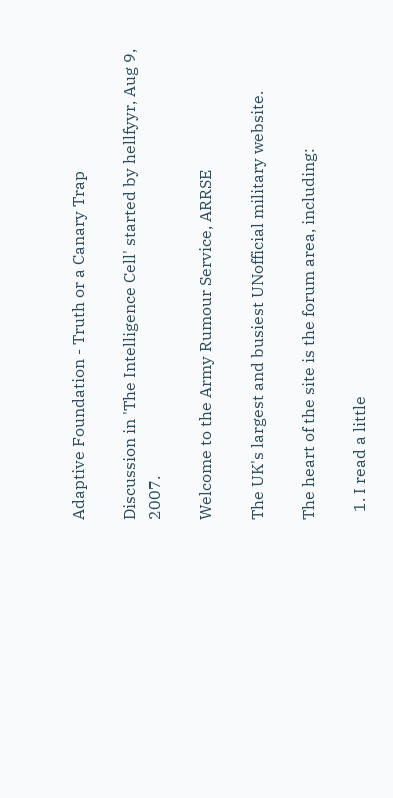Adaptive Foundation - Truth or a Canary Trap

Discussion in 'The Intelligence Cell' started by hellfyyr, Aug 9, 2007.

Welcome to the Army Rumour Service, ARRSE

The UK's largest and busiest UNofficial military website.

The heart of the site is the forum area, including:

  1. I read a little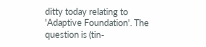ditty today relating to 'Adaptive Foundation'. The question is (tin-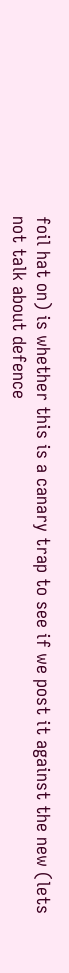foil hat on) is whether this is a canary trap to see if we post it against the new (lets not talk about defence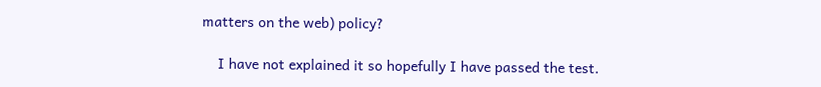matters on the web) policy?

    I have not explained it so hopefully I have passed the test.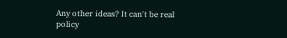Any other ideas? It can't be real policy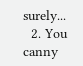surely...
  2. You canny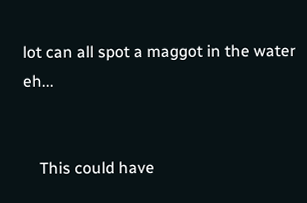lot can all spot a maggot in the water eh...


    This could have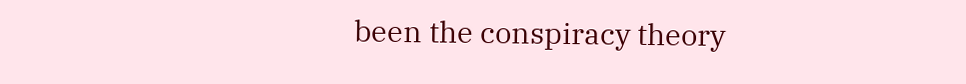been the conspiracy theory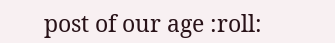post of our age :roll: